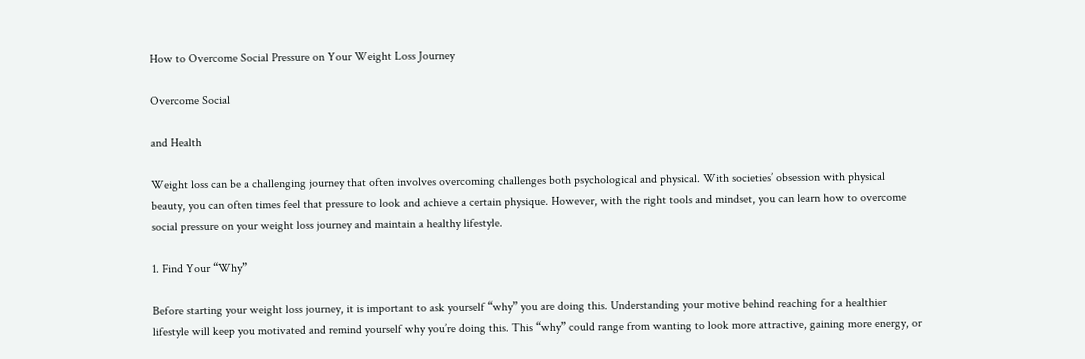How to Overcome Social Pressure on Your Weight Loss Journey

Overcome Social

and Health

Weight loss can be a challenging journey that often involves overcoming challenges both psychological and physical. With societies’ obsession with physical beauty, you can often times feel that pressure to look and achieve a certain physique. However, with the right tools and mindset, you can learn how to overcome social pressure on your weight loss journey and maintain a healthy lifestyle.

1. Find Your “Why”

Before starting your weight loss journey, it is important to ask yourself “why” you are doing this. Understanding your motive behind reaching for a healthier lifestyle will keep you motivated and remind yourself why you’re doing this. This “why” could range from wanting to look more attractive, gaining more energy, or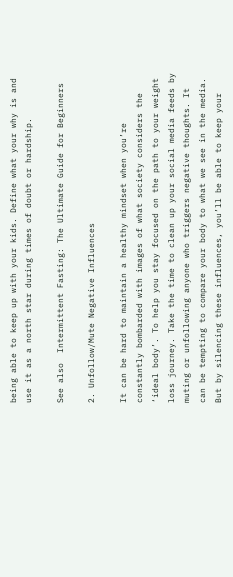being able to keep up with your kids. Define what your why is and use it as a north star during times of doubt or hardship.

See also  Intermittent Fasting: The Ultimate Guide for Beginners

2. Unfollow/Mute Negative Influences

It can be hard to maintain a healthy mindset when you’re constantly bombarded with images of what society considers the ‘ideal body’. To help you stay focused on the path to your weight loss journey. Take the time to clean up your social media feeds by muting or unfollowing anyone who triggers negative thoughts. It can be tempting to compare your body to what we see in the media. But by silencing these influences, you’ll be able to keep your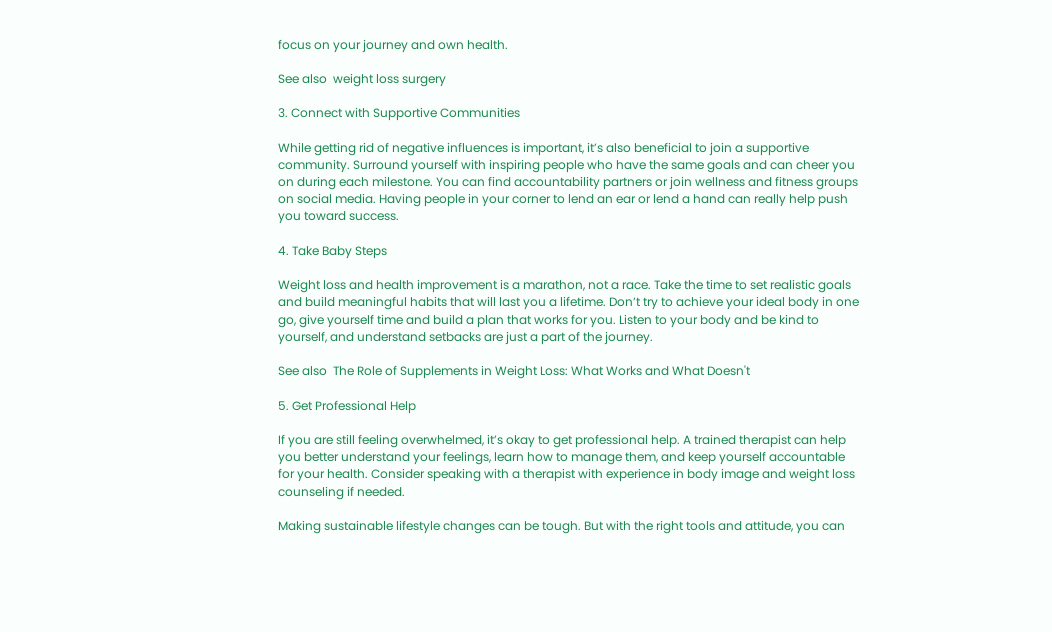focus on your journey and own health.

See also  weight loss surgery

3. Connect with Supportive Communities

While getting rid of negative influences is important, it’s also beneficial to join a supportive community. Surround yourself with inspiring people who have the same goals and can cheer you on during each milestone. You can find accountability partners or join wellness and fitness groups on social media. Having people in your corner to lend an ear or lend a hand can really help push you toward success.

4. Take Baby Steps

Weight loss and health improvement is a marathon, not a race. Take the time to set realistic goals and build meaningful habits that will last you a lifetime. Don’t try to achieve your ideal body in one go, give yourself time and build a plan that works for you. Listen to your body and be kind to yourself, and understand setbacks are just a part of the journey.

See also  The Role of Supplements in Weight Loss: What Works and What Doesn't

5. Get Professional Help

If you are still feeling overwhelmed, it’s okay to get professional help. A trained therapist can help you better understand your feelings, learn how to manage them, and keep yourself accountable for your health. Consider speaking with a therapist with experience in body image and weight loss counseling if needed.

Making sustainable lifestyle changes can be tough. But with the right tools and attitude, you can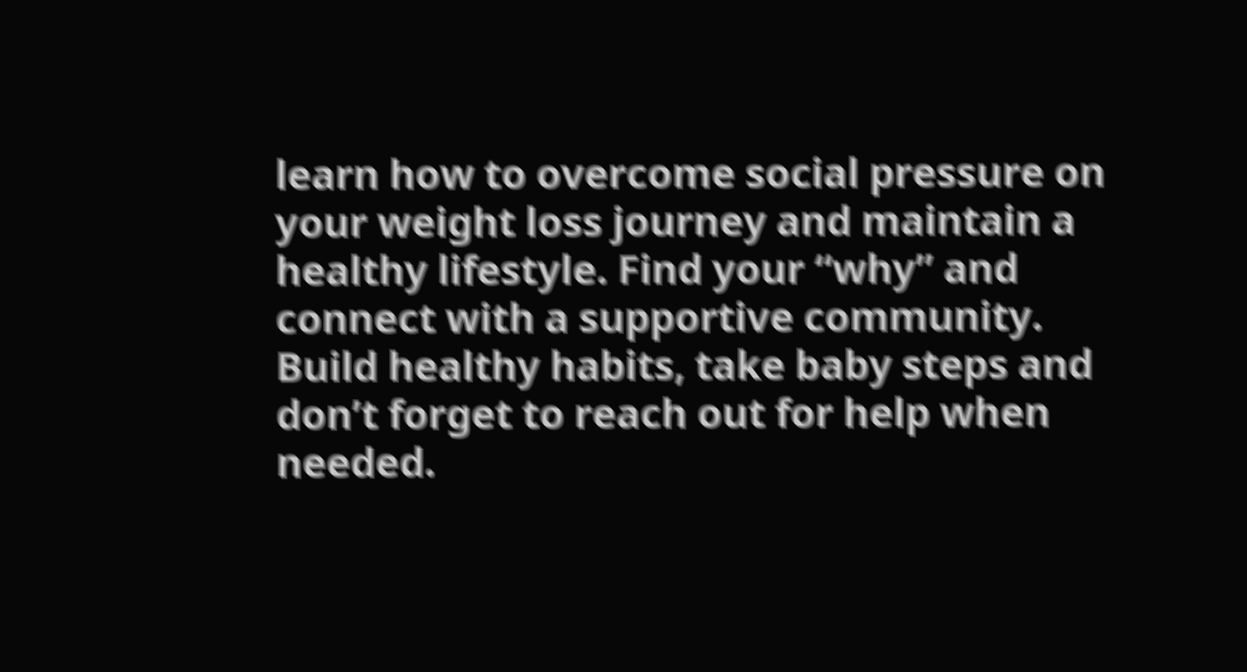learn how to overcome social pressure on your weight loss journey and maintain a healthy lifestyle. Find your “why” and connect with a supportive community. Build healthy habits, take baby steps and don’t forget to reach out for help when needed.